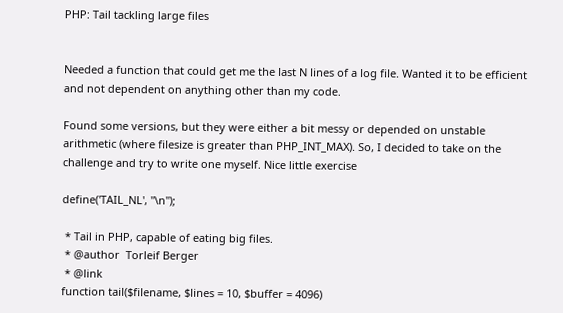PHP: Tail tackling large files


Needed a function that could get me the last N lines of a log file. Wanted it to be efficient and not dependent on anything other than my code.

Found some versions, but they were either a bit messy or depended on unstable arithmetic (where filesize is greater than PHP_INT_MAX). So, I decided to take on the challenge and try to write one myself. Nice little exercise

define('TAIL_NL', "\n");

 * Tail in PHP, capable of eating big files.
 * @author  Torleif Berger
 * @link
function tail($filename, $lines = 10, $buffer = 4096)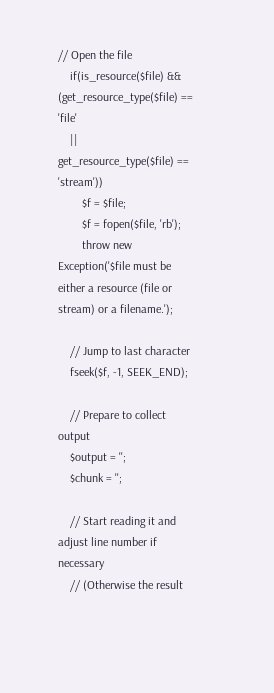// Open the file
    if(is_resource($file) && (get_resource_type($file) == 'file'
    || get_resource_type($file) == 'stream'))
        $f = $file;
        $f = fopen($file, 'rb');
        throw new Exception('$file must be either a resource (file or stream) or a filename.');

    // Jump to last character
    fseek($f, -1, SEEK_END);

    // Prepare to collect output
    $output = '';
    $chunk = '';

    // Start reading it and adjust line number if necessary
    // (Otherwise the result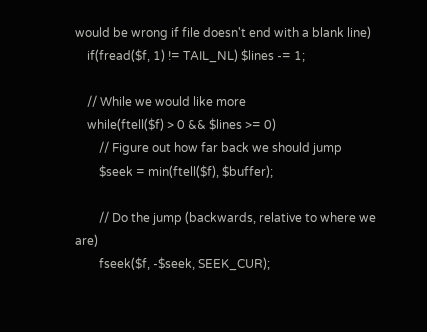would be wrong if file doesn't end with a blank line)
    if(fread($f, 1) != TAIL_NL) $lines -= 1;

    // While we would like more
    while(ftell($f) > 0 && $lines >= 0)
        // Figure out how far back we should jump
        $seek = min(ftell($f), $buffer);

        // Do the jump (backwards, relative to where we are)
        fseek($f, -$seek, SEEK_CUR);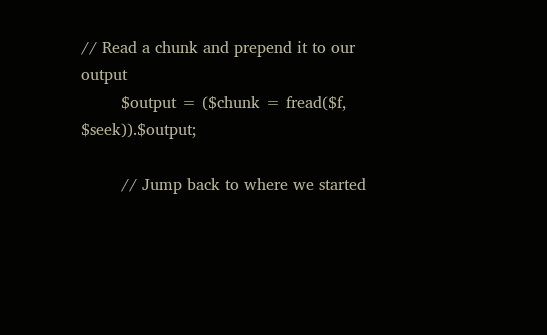// Read a chunk and prepend it to our output
        $output = ($chunk = fread($f, $seek)).$output;

        // Jump back to where we started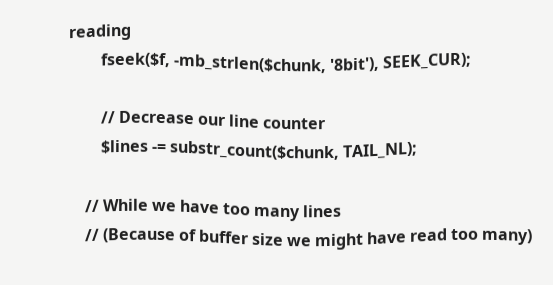reading
        fseek($f, -mb_strlen($chunk, '8bit'), SEEK_CUR);

        // Decrease our line counter
        $lines -= substr_count($chunk, TAIL_NL);

    // While we have too many lines
    // (Because of buffer size we might have read too many)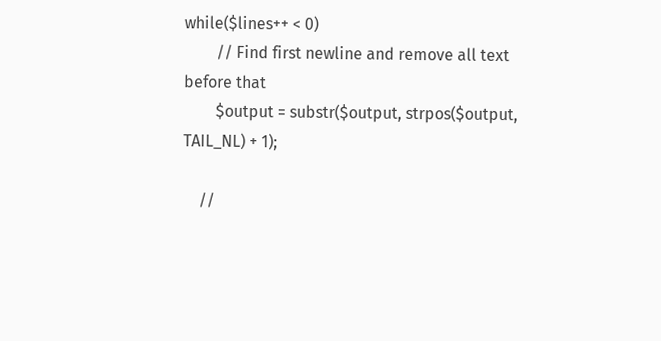while($lines++ < 0)
        // Find first newline and remove all text before that
        $output = substr($output, strpos($output, TAIL_NL) + 1);

    //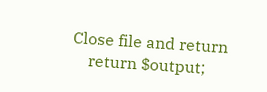Close file and return
    return $output;